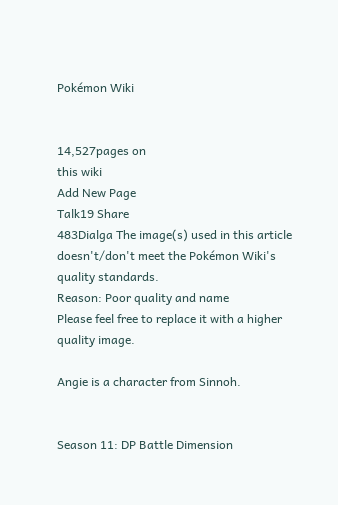Pokémon Wiki


14,527pages on
this wiki
Add New Page
Talk19 Share
483Dialga The image(s) used in this article doesn't/don't meet the Pokémon Wiki's quality standards.
Reason: Poor quality and name
Please feel free to replace it with a higher quality image.

Angie is a character from Sinnoh.


Season 11: DP Battle Dimension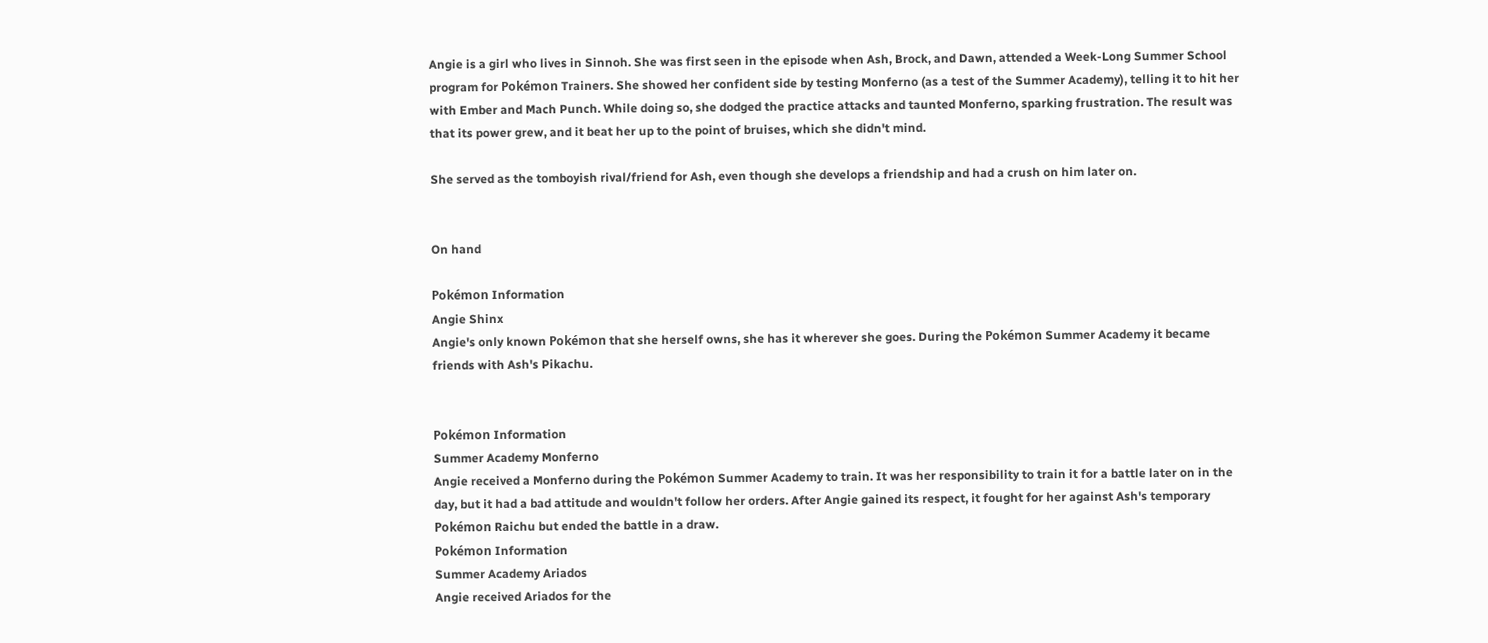Angie is a girl who lives in Sinnoh. She was first seen in the episode when Ash, Brock, and Dawn, attended a Week-Long Summer School program for Pokémon Trainers. She showed her confident side by testing Monferno (as a test of the Summer Academy), telling it to hit her with Ember and Mach Punch. While doing so, she dodged the practice attacks and taunted Monferno, sparking frustration. The result was that its power grew, and it beat her up to the point of bruises, which she didn't mind.

She served as the tomboyish rival/friend for Ash, even though she develops a friendship and had a crush on him later on.


On hand

Pokémon Information
Angie Shinx
Angie's only known Pokémon that she herself owns, she has it wherever she goes. During the Pokémon Summer Academy it became friends with Ash's Pikachu.


Pokémon Information
Summer Academy Monferno
Angie received a Monferno during the Pokémon Summer Academy to train. It was her responsibility to train it for a battle later on in the day, but it had a bad attitude and wouldn't follow her orders. After Angie gained its respect, it fought for her against Ash's temporary Pokémon Raichu but ended the battle in a draw.
Pokémon Information
Summer Academy Ariados
Angie received Ariados for the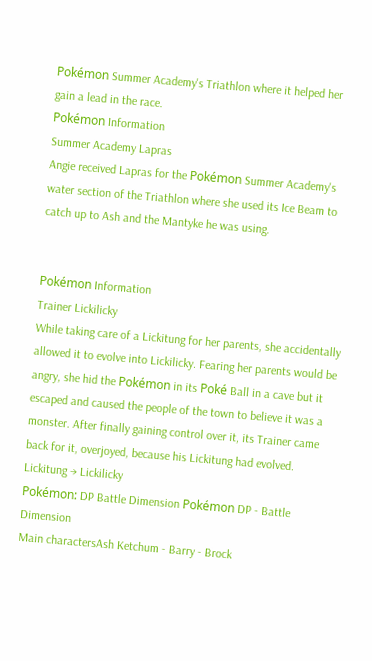Pokémon Summer Academy's Triathlon where it helped her gain a lead in the race.
Pokémon Information
Summer Academy Lapras
Angie received Lapras for the Pokémon Summer Academy's water section of the Triathlon where she used its Ice Beam to catch up to Ash and the Mantyke he was using.


Pokémon Information
Trainer Lickilicky
While taking care of a Lickitung for her parents, she accidentally allowed it to evolve into Lickilicky. Fearing her parents would be angry, she hid the Pokémon in its Poké Ball in a cave but it escaped and caused the people of the town to believe it was a monster. After finally gaining control over it, its Trainer came back for it, overjoyed, because his Lickitung had evolved.
Lickitung → Lickilicky
Pokémon: DP Battle Dimension Pokémon DP - Battle Dimension
Main charactersAsh Ketchum - Barry - Brock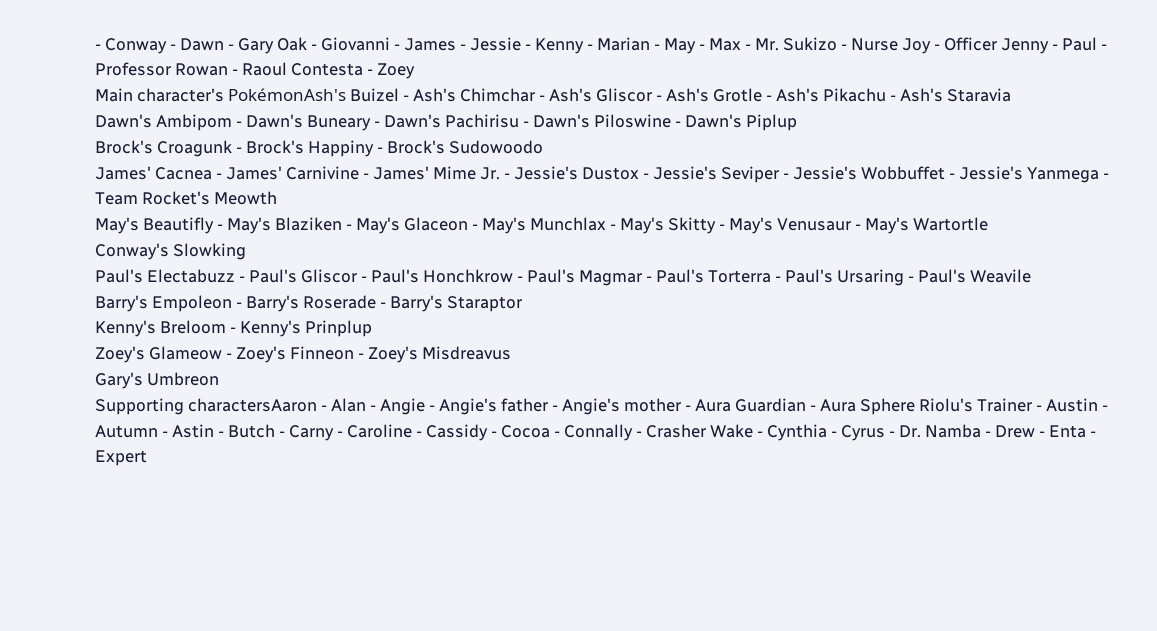- Conway - Dawn - Gary Oak - Giovanni - James - Jessie - Kenny - Marian - May - Max - Mr. Sukizo - Nurse Joy - Officer Jenny - Paul - Professor Rowan - Raoul Contesta - Zoey
Main character's PokémonAsh's Buizel - Ash's Chimchar - Ash's Gliscor - Ash's Grotle - Ash's Pikachu - Ash's Staravia
Dawn's Ambipom - Dawn's Buneary - Dawn's Pachirisu - Dawn's Piloswine - Dawn's Piplup
Brock's Croagunk - Brock's Happiny - Brock's Sudowoodo
James' Cacnea - James' Carnivine - James' Mime Jr. - Jessie's Dustox - Jessie's Seviper - Jessie's Wobbuffet - Jessie's Yanmega - Team Rocket's Meowth
May's Beautifly - May's Blaziken - May's Glaceon - May's Munchlax - May's Skitty - May's Venusaur - May's Wartortle
Conway's Slowking
Paul's Electabuzz - Paul's Gliscor - Paul's Honchkrow - Paul's Magmar - Paul's Torterra - Paul's Ursaring - Paul's Weavile
Barry's Empoleon - Barry's Roserade - Barry's Staraptor
Kenny's Breloom - Kenny's Prinplup
Zoey's Glameow - Zoey's Finneon - Zoey's Misdreavus
Gary's Umbreon
Supporting charactersAaron - Alan - Angie - Angie's father - Angie's mother - Aura Guardian - Aura Sphere Riolu's Trainer - Austin - Autumn - Astin - Butch - Carny - Caroline - Cassidy - Cocoa - Connally - Crasher Wake - Cynthia - Cyrus - Dr. Namba - Drew - Enta - Expert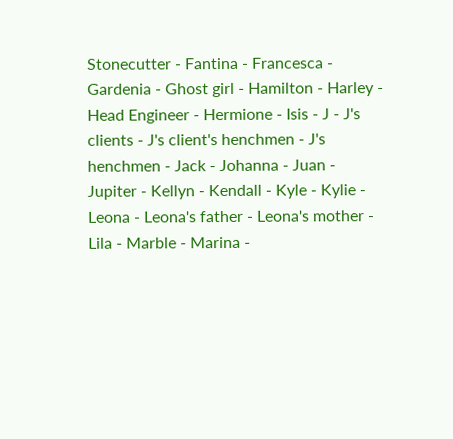Stonecutter - Fantina - Francesca - Gardenia - Ghost girl - Hamilton - Harley - Head Engineer - Hermione - Isis - J - J's clients - J's client's henchmen - J's henchmen - Jack - Johanna - Juan - Jupiter - Kellyn - Kendall - Kyle - Kylie - Leona - Leona's father - Leona's mother - Lila - Marble - Marina -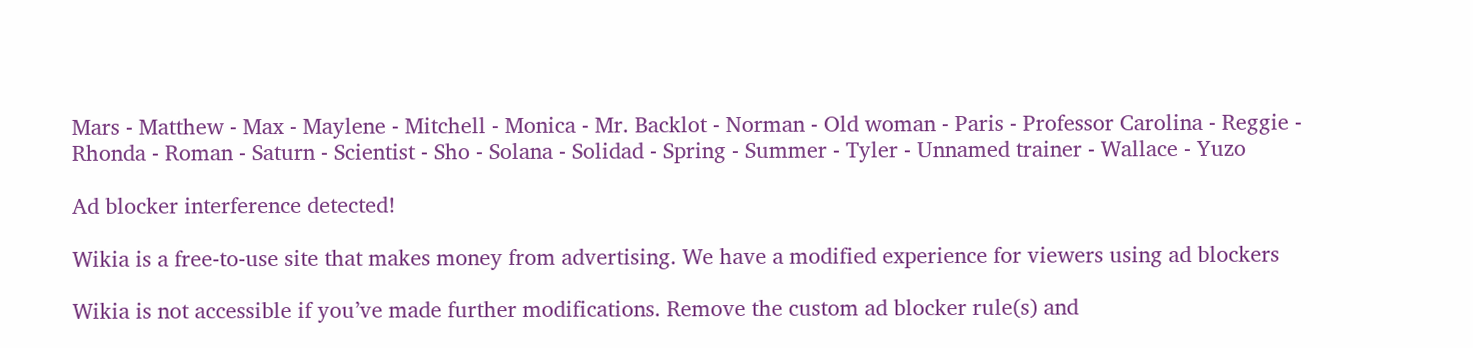Mars - Matthew - Max - Maylene - Mitchell - Monica - Mr. Backlot - Norman - Old woman - Paris - Professor Carolina - Reggie - Rhonda - Roman - Saturn - Scientist - Sho - Solana - Solidad - Spring - Summer - Tyler - Unnamed trainer - Wallace - Yuzo

Ad blocker interference detected!

Wikia is a free-to-use site that makes money from advertising. We have a modified experience for viewers using ad blockers

Wikia is not accessible if you’ve made further modifications. Remove the custom ad blocker rule(s) and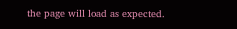the page will load as expected.